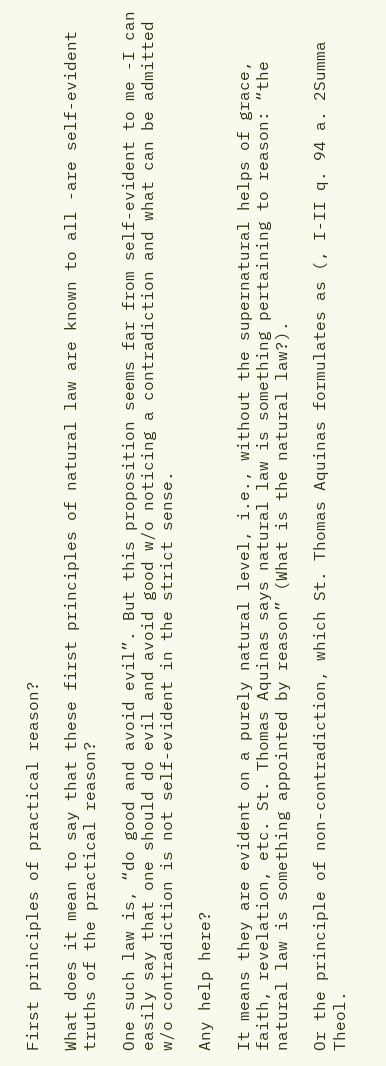First principles of practical reason?

What does it mean to say that these first principles of natural law are known to all -are self-evident truths of the practical reason?

One such law is, “do good and avoid evil”. But this proposition seems far from self-evident to me -I can easily say that one should do evil and avoid good w/o noticing a contradiction and what can be admitted w/o contradiction is not self-evident in the strict sense.

Any help here?

It means they are evident on a purely natural level, i.e., without the supernatural helps of grace, faith, revelation, etc. St. Thomas Aquinas says natural law is something pertaining to reason: “the natural law is something appointed by reason” (What is the natural law?).

Or the principle of non-contradiction, which St. Thomas Aquinas formulates as (, I-II q. 94 a. 2Summa Theol.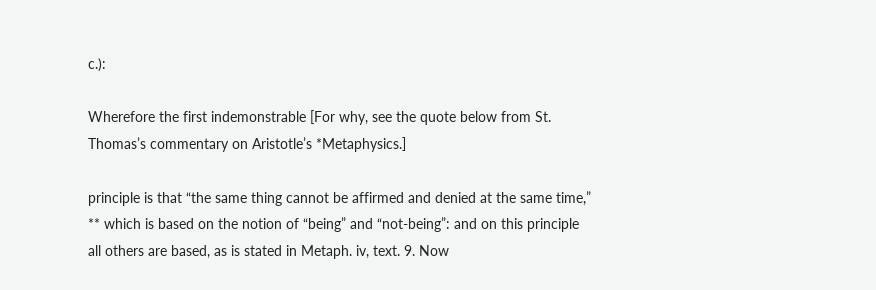c.):

Wherefore the first indemonstrable [For why, see the quote below from St. Thomas’s commentary on Aristotle’s *Metaphysics.]

principle is that “the same thing cannot be affirmed and denied at the same time,” ** which is based on the notion of “being” and “not-being”: and on this principle all others are based, as is stated in Metaph. iv, text. 9. Now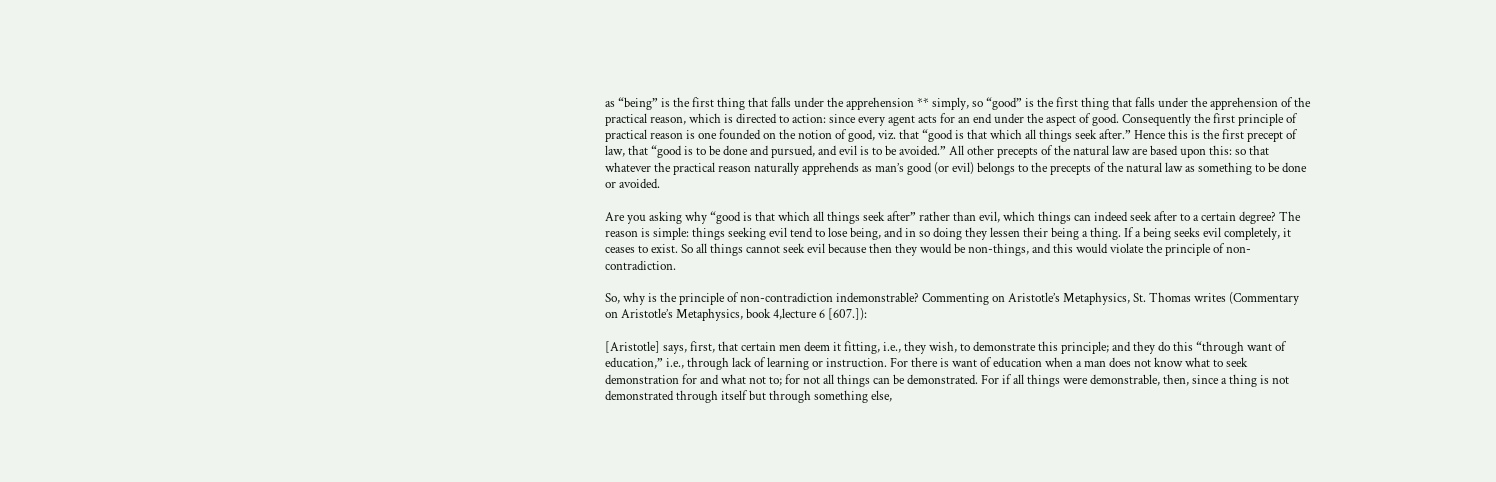as “being” is the first thing that falls under the apprehension ** simply, so “good” is the first thing that falls under the apprehension of the practical reason, which is directed to action: since every agent acts for an end under the aspect of good. Consequently the first principle of practical reason is one founded on the notion of good, viz. that “good is that which all things seek after.” Hence this is the first precept of law, that “good is to be done and pursued, and evil is to be avoided.” All other precepts of the natural law are based upon this: so that whatever the practical reason naturally apprehends as man’s good (or evil) belongs to the precepts of the natural law as something to be done or avoided.

Are you asking why “good is that which all things seek after” rather than evil, which things can indeed seek after to a certain degree? The reason is simple: things seeking evil tend to lose being, and in so doing they lessen their being a thing. If a being seeks evil completely, it ceases to exist. So all things cannot seek evil because then they would be non-things, and this would violate the principle of non-contradiction.

So, why is the principle of non-contradiction indemonstrable? Commenting on Aristotle’s Metaphysics, St. Thomas writes (Commentary on Aristotle’s Metaphysics, book 4,lecture 6 [607.]):

[Aristotle] says, first, that certain men deem it fitting, i.e., they wish, to demonstrate this principle; and they do this “through want of education,” i.e., through lack of learning or instruction. For there is want of education when a man does not know what to seek demonstration for and what not to; for not all things can be demonstrated. For if all things were demonstrable, then, since a thing is not demonstrated through itself but through something else,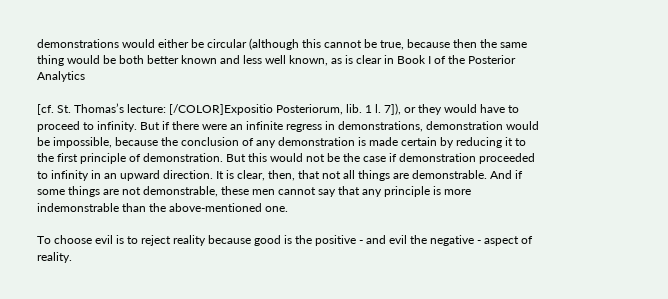demonstrations would either be circular (although this cannot be true, because then the same thing would be both better known and less well known, as is clear in Book I of the Posterior Analytics

[cf. St. Thomas’s lecture: [/COLOR]Expositio Posteriorum, lib. 1 l. 7]), or they would have to proceed to infinity. But if there were an infinite regress in demonstrations, demonstration would be impossible, because the conclusion of any demonstration is made certain by reducing it to the first principle of demonstration. But this would not be the case if demonstration proceeded to infinity in an upward direction. It is clear, then, that not all things are demonstrable. And if some things are not demonstrable, these men cannot say that any principle is more indemonstrable than the above-mentioned one.

To choose evil is to reject reality because good is the positive - and evil the negative - aspect of reality.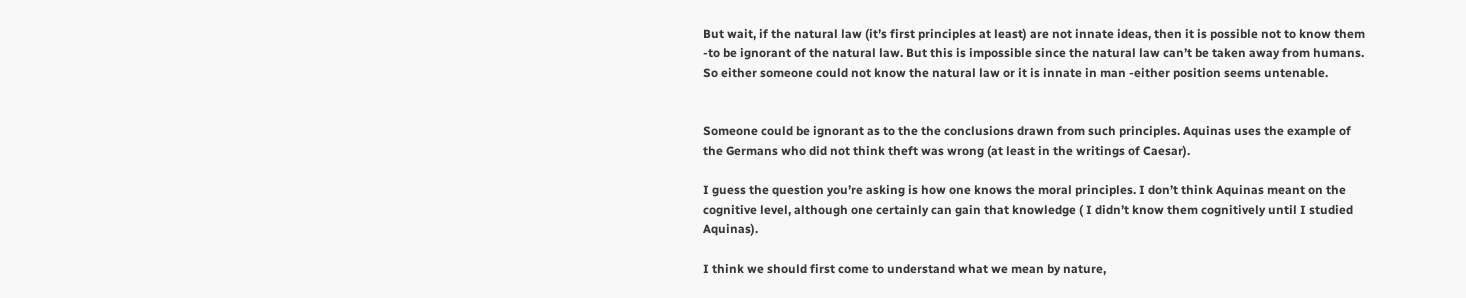But wait, if the natural law (it’s first principles at least) are not innate ideas, then it is possible not to know them -to be ignorant of the natural law. But this is impossible since the natural law can’t be taken away from humans. So either someone could not know the natural law or it is innate in man -either position seems untenable.


Someone could be ignorant as to the the conclusions drawn from such principles. Aquinas uses the example of the Germans who did not think theft was wrong (at least in the writings of Caesar).

I guess the question you’re asking is how one knows the moral principles. I don’t think Aquinas meant on the cognitive level, although one certainly can gain that knowledge ( I didn’t know them cognitively until I studied Aquinas).

I think we should first come to understand what we mean by nature,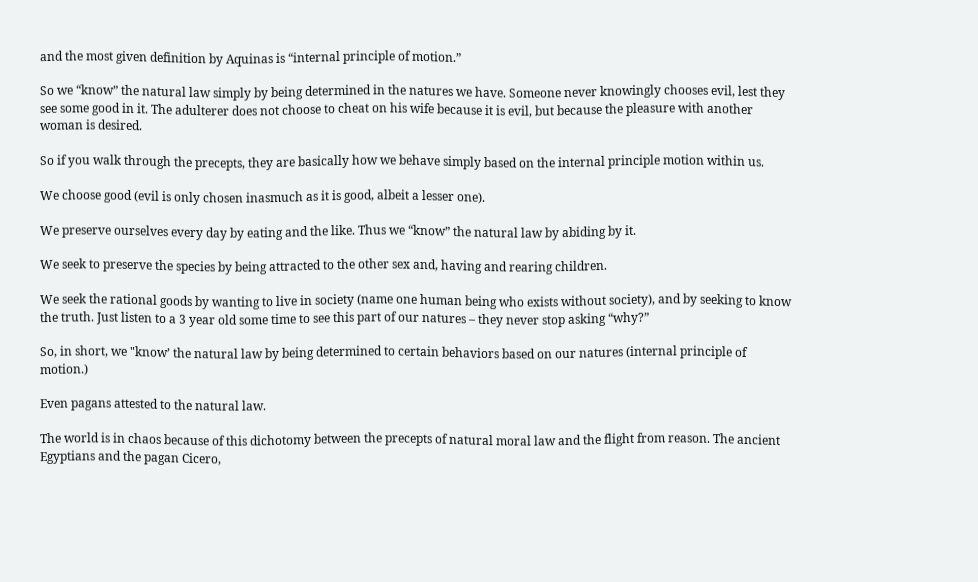and the most given definition by Aquinas is “internal principle of motion.”

So we “know” the natural law simply by being determined in the natures we have. Someone never knowingly chooses evil, lest they see some good in it. The adulterer does not choose to cheat on his wife because it is evil, but because the pleasure with another woman is desired.

So if you walk through the precepts, they are basically how we behave simply based on the internal principle motion within us.

We choose good (evil is only chosen inasmuch as it is good, albeit a lesser one).

We preserve ourselves every day by eating and the like. Thus we “know” the natural law by abiding by it.

We seek to preserve the species by being attracted to the other sex and, having and rearing children.

We seek the rational goods by wanting to live in society (name one human being who exists without society), and by seeking to know the truth. Just listen to a 3 year old some time to see this part of our natures – they never stop asking “why?”

So, in short, we "know’ the natural law by being determined to certain behaviors based on our natures (internal principle of motion.)

Even pagans attested to the natural law.

The world is in chaos because of this dichotomy between the precepts of natural moral law and the flight from reason. The ancient Egyptians and the pagan Cicero,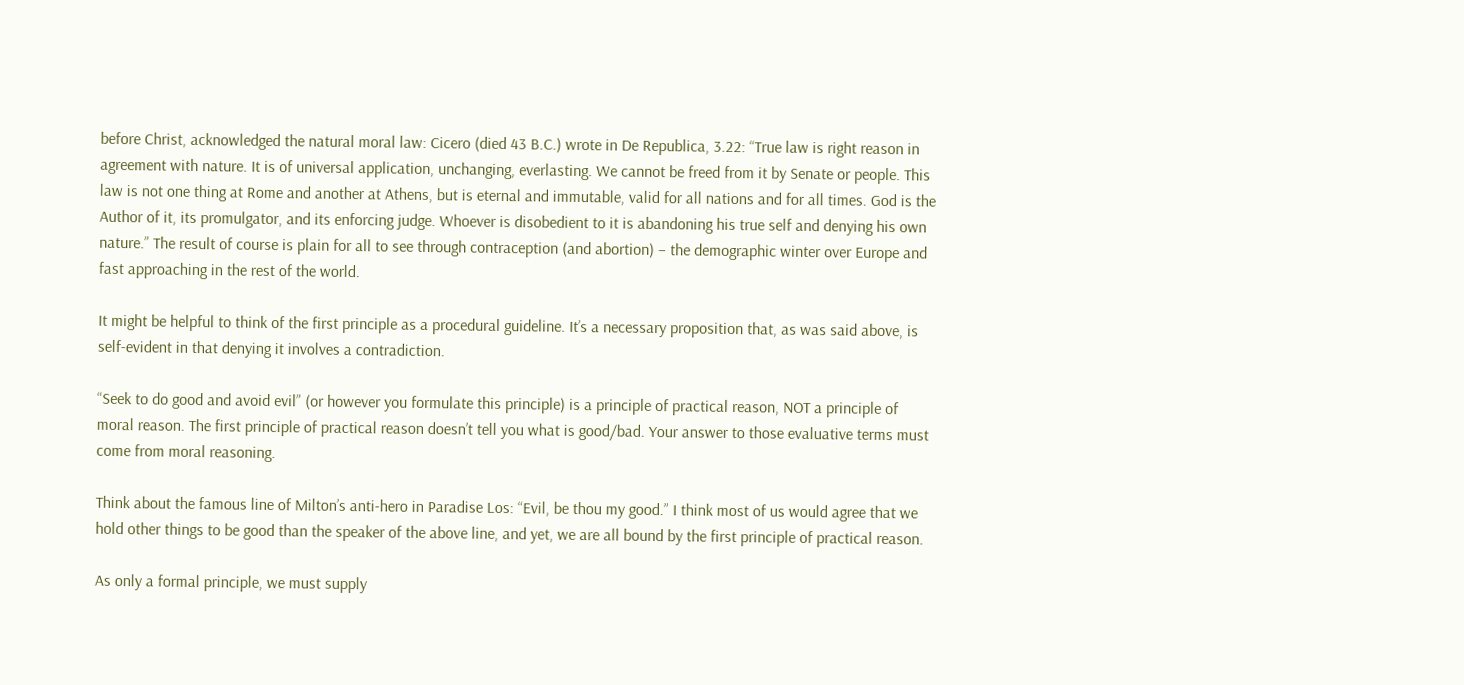before Christ, acknowledged the natural moral law: Cicero (died 43 B.C.) wrote in De Republica, 3.22: “True law is right reason in agreement with nature. It is of universal application, unchanging, everlasting. We cannot be freed from it by Senate or people. This law is not one thing at Rome and another at Athens, but is eternal and immutable, valid for all nations and for all times. God is the Author of it, its promulgator, and its enforcing judge. Whoever is disobedient to it is abandoning his true self and denying his own nature.” The result of course is plain for all to see through contraception (and abortion) – the demographic winter over Europe and fast approaching in the rest of the world.

It might be helpful to think of the first principle as a procedural guideline. It’s a necessary proposition that, as was said above, is self-evident in that denying it involves a contradiction.

“Seek to do good and avoid evil” (or however you formulate this principle) is a principle of practical reason, NOT a principle of moral reason. The first principle of practical reason doesn’t tell you what is good/bad. Your answer to those evaluative terms must come from moral reasoning.

Think about the famous line of Milton’s anti-hero in Paradise Los: “Evil, be thou my good.” I think most of us would agree that we hold other things to be good than the speaker of the above line, and yet, we are all bound by the first principle of practical reason.

As only a formal principle, we must supply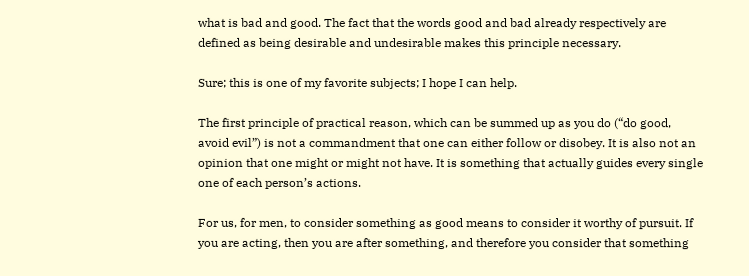what is bad and good. The fact that the words good and bad already respectively are defined as being desirable and undesirable makes this principle necessary.

Sure; this is one of my favorite subjects; I hope I can help.

The first principle of practical reason, which can be summed up as you do (“do good, avoid evil”) is not a commandment that one can either follow or disobey. It is also not an opinion that one might or might not have. It is something that actually guides every single one of each person’s actions.

For us, for men, to consider something as good means to consider it worthy of pursuit. If you are acting, then you are after something, and therefore you consider that something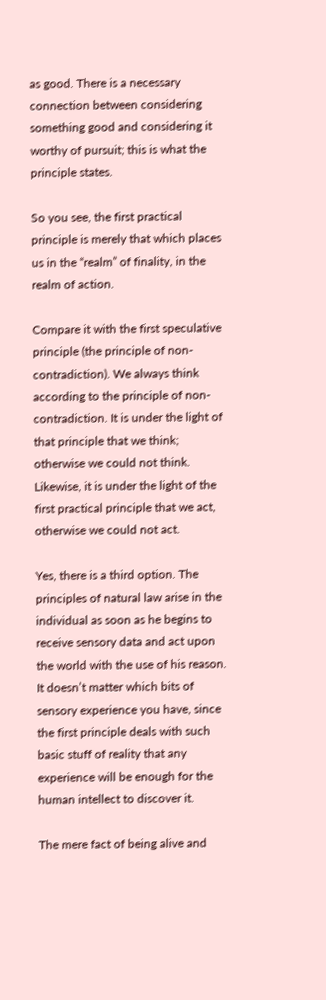as good. There is a necessary connection between considering something good and considering it worthy of pursuit; this is what the principle states.

So you see, the first practical principle is merely that which places us in the “realm” of finality, in the realm of action.

Compare it with the first speculative principle (the principle of non-contradiction). We always think according to the principle of non-contradiction. It is under the light of that principle that we think; otherwise we could not think. Likewise, it is under the light of the first practical principle that we act, otherwise we could not act.

Yes, there is a third option. The principles of natural law arise in the individual as soon as he begins to receive sensory data and act upon the world with the use of his reason. It doesn’t matter which bits of sensory experience you have, since the first principle deals with such basic stuff of reality that any experience will be enough for the human intellect to discover it.

The mere fact of being alive and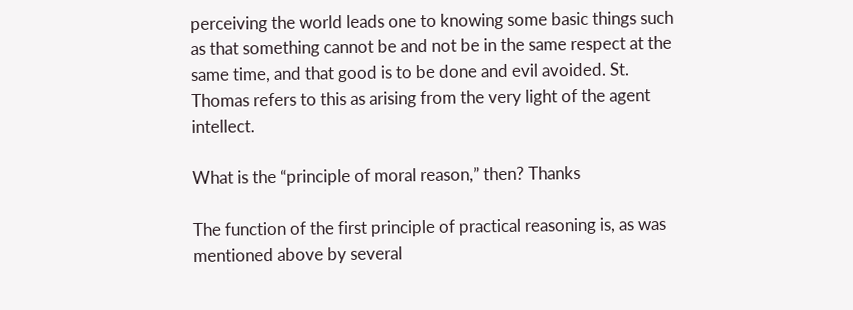perceiving the world leads one to knowing some basic things such as that something cannot be and not be in the same respect at the same time, and that good is to be done and evil avoided. St. Thomas refers to this as arising from the very light of the agent intellect.

What is the “principle of moral reason,” then? Thanks

The function of the first principle of practical reasoning is, as was mentioned above by several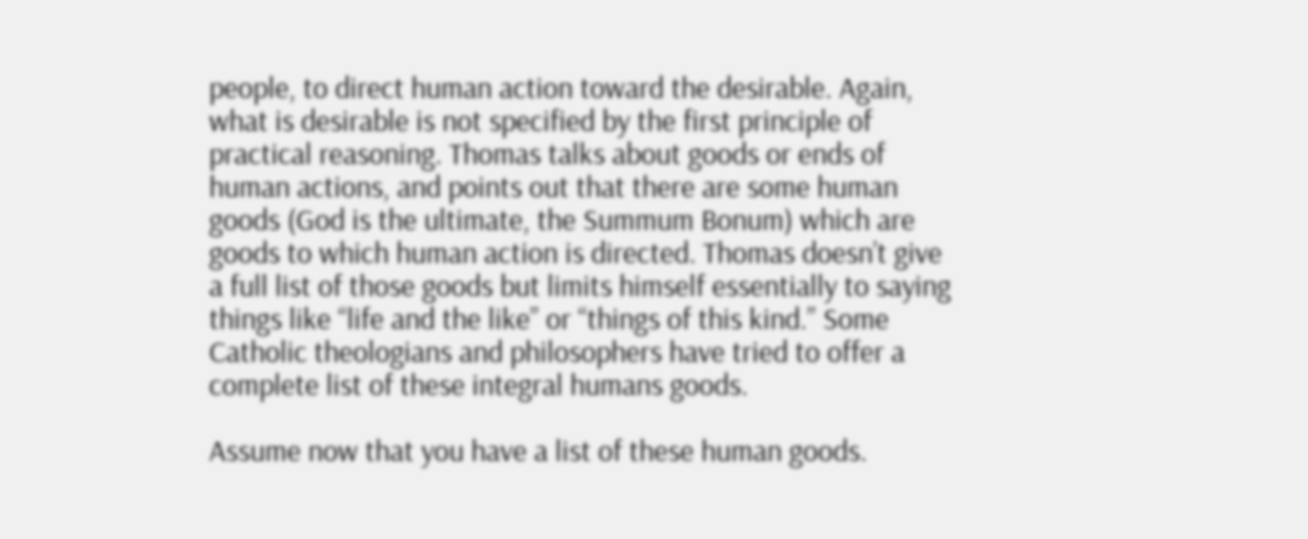people, to direct human action toward the desirable. Again, what is desirable is not specified by the first principle of practical reasoning. Thomas talks about goods or ends of human actions, and points out that there are some human goods (God is the ultimate, the Summum Bonum) which are goods to which human action is directed. Thomas doesn’t give a full list of those goods but limits himself essentially to saying things like “life and the like” or “things of this kind.” Some Catholic theologians and philosophers have tried to offer a complete list of these integral humans goods.

Assume now that you have a list of these human goods.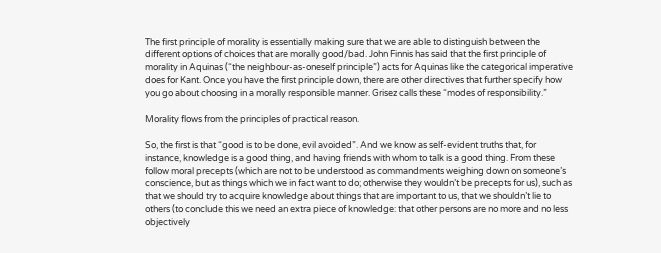The first principle of morality is essentially making sure that we are able to distinguish between the different options of choices that are morally good/bad. John Finnis has said that the first principle of morality in Aquinas (“the neighbour-as-oneself principle”) acts for Aquinas like the categorical imperative does for Kant. Once you have the first principle down, there are other directives that further specify how you go about choosing in a morally responsible manner. Grisez calls these “modes of responsibility.”

Morality flows from the principles of practical reason.

So, the first is that “good is to be done, evil avoided”. And we know as self-evident truths that, for instance, knowledge is a good thing, and having friends with whom to talk is a good thing. From these follow moral precepts (which are not to be understood as commandments weighing down on someone’s conscience, but as things which we in fact want to do; otherwise they wouldn’t be precepts for us), such as that we should try to acquire knowledge about things that are important to us, that we shouldn’t lie to others (to conclude this we need an extra piece of knowledge: that other persons are no more and no less objectively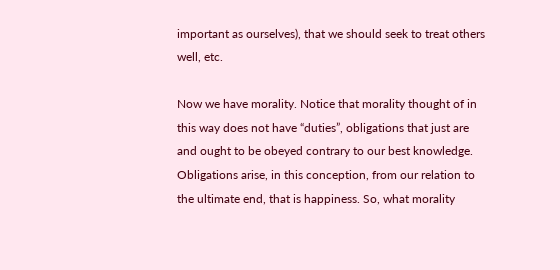important as ourselves), that we should seek to treat others well, etc.

Now we have morality. Notice that morality thought of in this way does not have “duties”, obligations that just are and ought to be obeyed contrary to our best knowledge. Obligations arise, in this conception, from our relation to the ultimate end, that is happiness. So, what morality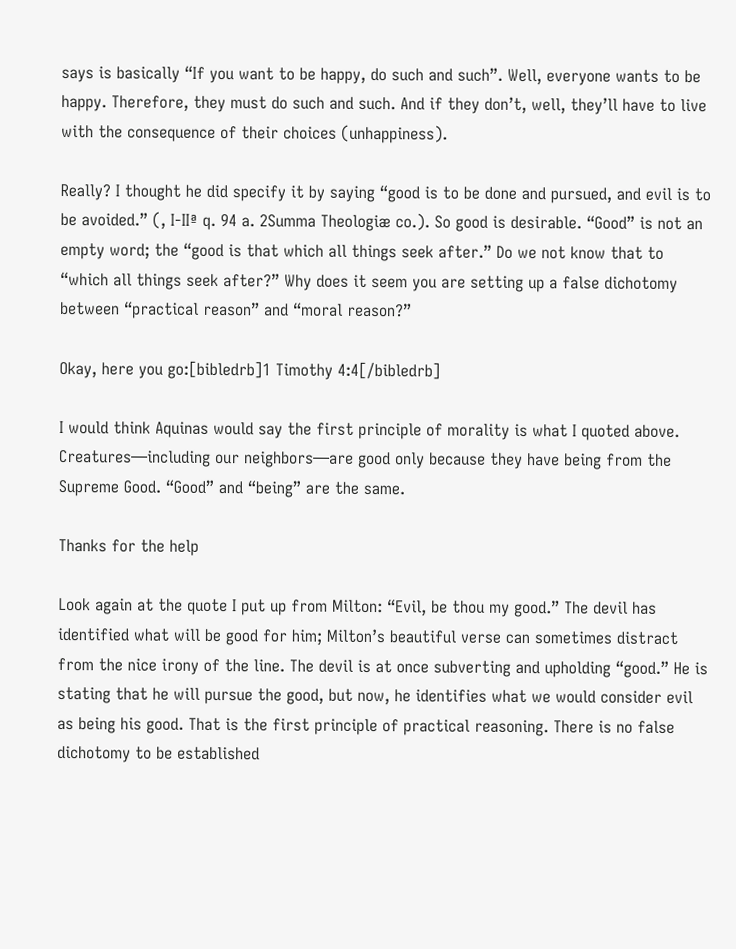says is basically “If you want to be happy, do such and such”. Well, everyone wants to be happy. Therefore, they must do such and such. And if they don’t, well, they’ll have to live with the consequence of their choices (unhappiness).

Really? I thought he did specify it by saying “good is to be done and pursued, and evil is to be avoided.” (, I-IIª q. 94 a. 2Summa Theologiæ co.). So good is desirable. “Good” is not an empty word; the “good is that which all things seek after.” Do we not know that to “which all things seek after?” Why does it seem you are setting up a false dichotomy between “practical reason” and “moral reason?”

Okay, here you go:[bibledrb]1 Timothy 4:4[/bibledrb]

I would think Aquinas would say the first principle of morality is what I quoted above. Creatures—including our neighbors—are good only because they have being from the Supreme Good. “Good” and “being” are the same.

Thanks for the help

Look again at the quote I put up from Milton: “Evil, be thou my good.” The devil has identified what will be good for him; Milton’s beautiful verse can sometimes distract from the nice irony of the line. The devil is at once subverting and upholding “good.” He is stating that he will pursue the good, but now, he identifies what we would consider evil as being his good. That is the first principle of practical reasoning. There is no false dichotomy to be established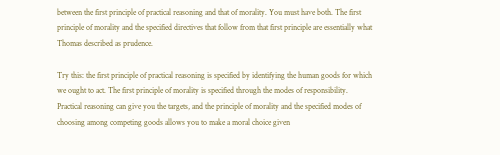between the first principle of practical reasoning and that of morality. You must have both. The first principle of morality and the specified directives that follow from that first principle are essentially what Thomas described as prudence.

Try this: the first principle of practical reasoning is specified by identifying the human goods for which we ought to act. The first principle of morality is specified through the modes of responsibility. Practical reasoning can give you the targets, and the principle of morality and the specified modes of choosing among competing goods allows you to make a moral choice given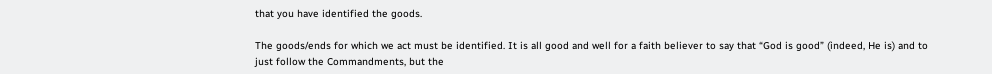that you have identified the goods.

The goods/ends for which we act must be identified. It is all good and well for a faith believer to say that “God is good” (indeed, He is) and to just follow the Commandments, but the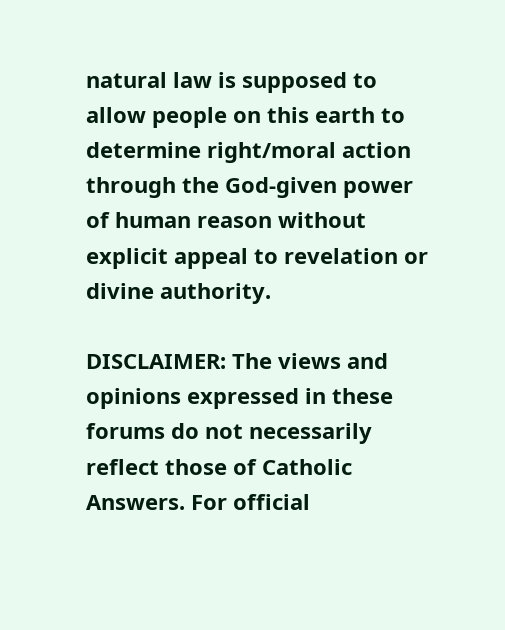natural law is supposed to allow people on this earth to determine right/moral action through the God-given power of human reason without explicit appeal to revelation or divine authority.

DISCLAIMER: The views and opinions expressed in these forums do not necessarily reflect those of Catholic Answers. For official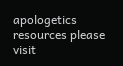apologetics resources please visit